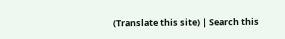(Translate this site) | Search this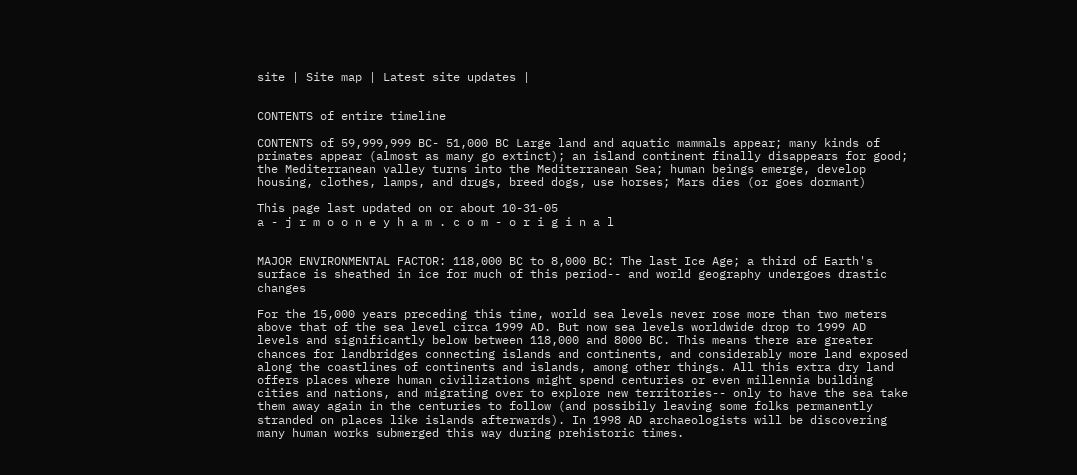site | Site map | Latest site updates |


CONTENTS of entire timeline

CONTENTS of 59,999,999 BC- 51,000 BC Large land and aquatic mammals appear; many kinds of primates appear (almost as many go extinct); an island continent finally disappears for good; the Mediterranean valley turns into the Mediterranean Sea; human beings emerge, develop housing, clothes, lamps, and drugs, breed dogs, use horses; Mars dies (or goes dormant)

This page last updated on or about 10-31-05
a - j r m o o n e y h a m . c o m - o r i g i n a l


MAJOR ENVIRONMENTAL FACTOR: 118,000 BC to 8,000 BC: The last Ice Age; a third of Earth's surface is sheathed in ice for much of this period-- and world geography undergoes drastic changes

For the 15,000 years preceding this time, world sea levels never rose more than two meters above that of the sea level circa 1999 AD. But now sea levels worldwide drop to 1999 AD levels and significantly below between 118,000 and 8000 BC. This means there are greater chances for landbridges connecting islands and continents, and considerably more land exposed along the coastlines of continents and islands, among other things. All this extra dry land offers places where human civilizations might spend centuries or even millennia building cities and nations, and migrating over to explore new territories-- only to have the sea take them away again in the centuries to follow (and possibily leaving some folks permanently stranded on places like islands afterwards). In 1998 AD archaeologists will be discovering many human works submerged this way during prehistoric times.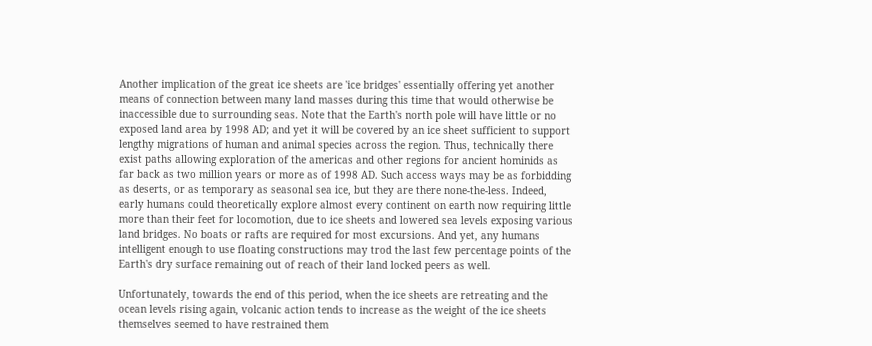Another implication of the great ice sheets are 'ice bridges' essentially offering yet another means of connection between many land masses during this time that would otherwise be inaccessible due to surrounding seas. Note that the Earth's north pole will have little or no exposed land area by 1998 AD; and yet it will be covered by an ice sheet sufficient to support lengthy migrations of human and animal species across the region. Thus, technically there exist paths allowing exploration of the americas and other regions for ancient hominids as far back as two million years or more as of 1998 AD. Such access ways may be as forbidding as deserts, or as temporary as seasonal sea ice, but they are there none-the-less. Indeed, early humans could theoretically explore almost every continent on earth now requiring little more than their feet for locomotion, due to ice sheets and lowered sea levels exposing various land bridges. No boats or rafts are required for most excursions. And yet, any humans intelligent enough to use floating constructions may trod the last few percentage points of the Earth's dry surface remaining out of reach of their land locked peers as well.

Unfortunately, towards the end of this period, when the ice sheets are retreating and the ocean levels rising again, volcanic action tends to increase as the weight of the ice sheets themselves seemed to have restrained them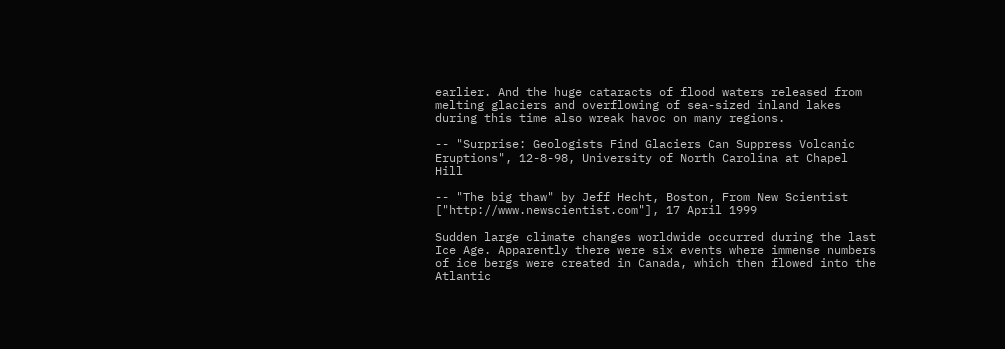earlier. And the huge cataracts of flood waters released from melting glaciers and overflowing of sea-sized inland lakes during this time also wreak havoc on many regions.

-- "Surprise: Geologists Find Glaciers Can Suppress Volcanic Eruptions", 12-8-98, University of North Carolina at Chapel Hill

-- "The big thaw" by Jeff Hecht, Boston, From New Scientist ["http://www.newscientist.com"], 17 April 1999

Sudden large climate changes worldwide occurred during the last Ice Age. Apparently there were six events where immense numbers of ice bergs were created in Canada, which then flowed into the Atlantic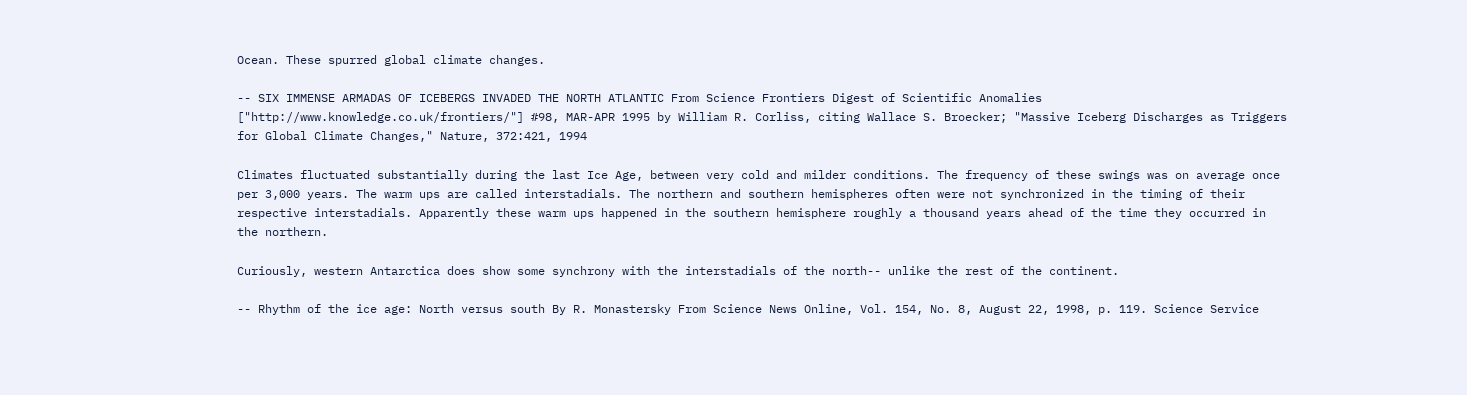Ocean. These spurred global climate changes.

-- SIX IMMENSE ARMADAS OF ICEBERGS INVADED THE NORTH ATLANTIC From Science Frontiers Digest of Scientific Anomalies ["http://www.knowledge.co.uk/frontiers/"] #98, MAR-APR 1995 by William R. Corliss, citing Wallace S. Broecker; "Massive Iceberg Discharges as Triggers for Global Climate Changes," Nature, 372:421, 1994

Climates fluctuated substantially during the last Ice Age, between very cold and milder conditions. The frequency of these swings was on average once per 3,000 years. The warm ups are called interstadials. The northern and southern hemispheres often were not synchronized in the timing of their respective interstadials. Apparently these warm ups happened in the southern hemisphere roughly a thousand years ahead of the time they occurred in the northern.

Curiously, western Antarctica does show some synchrony with the interstadials of the north-- unlike the rest of the continent.

-- Rhythm of the ice age: North versus south By R. Monastersky From Science News Online, Vol. 154, No. 8, August 22, 1998, p. 119. Science Service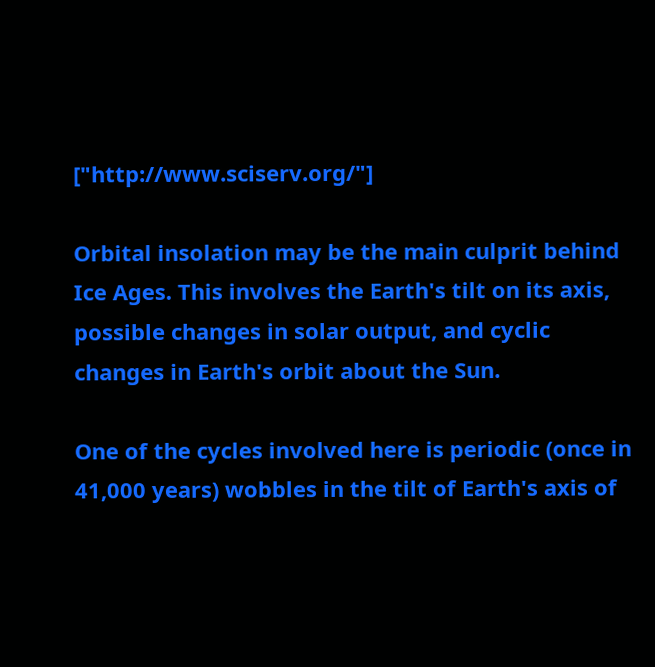["http://www.sciserv.org/"]

Orbital insolation may be the main culprit behind Ice Ages. This involves the Earth's tilt on its axis, possible changes in solar output, and cyclic changes in Earth's orbit about the Sun.

One of the cycles involved here is periodic (once in 41,000 years) wobbles in the tilt of Earth's axis of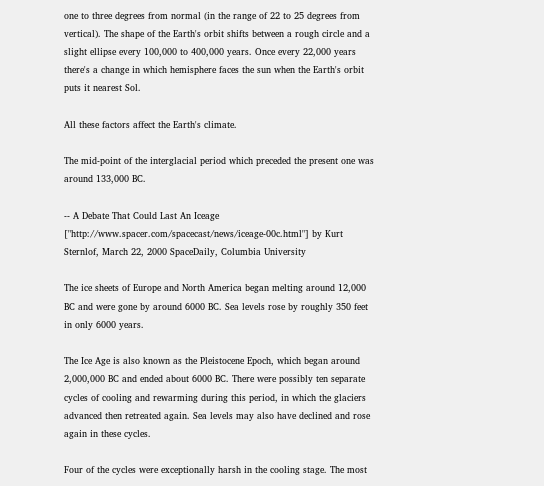one to three degrees from normal (in the range of 22 to 25 degrees from vertical). The shape of the Earth's orbit shifts between a rough circle and a slight ellipse every 100,000 to 400,000 years. Once every 22,000 years there's a change in which hemisphere faces the sun when the Earth's orbit puts it nearest Sol.

All these factors affect the Earth's climate.

The mid-point of the interglacial period which preceded the present one was around 133,000 BC.

-- A Debate That Could Last An Iceage ["http://www.spacer.com/spacecast/news/iceage-00c.html"] by Kurt Sternlof, March 22, 2000 SpaceDaily, Columbia University

The ice sheets of Europe and North America began melting around 12,000 BC and were gone by around 6000 BC. Sea levels rose by roughly 350 feet in only 6000 years.

The Ice Age is also known as the Pleistocene Epoch, which began around 2,000,000 BC and ended about 6000 BC. There were possibly ten separate cycles of cooling and rewarming during this period, in which the glaciers advanced then retreated again. Sea levels may also have declined and rose again in these cycles.

Four of the cycles were exceptionally harsh in the cooling stage. The most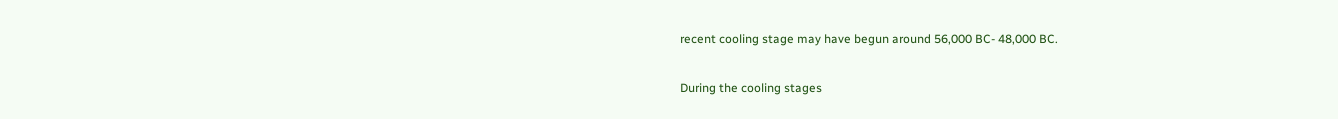recent cooling stage may have begun around 56,000 BC- 48,000 BC.

During the cooling stages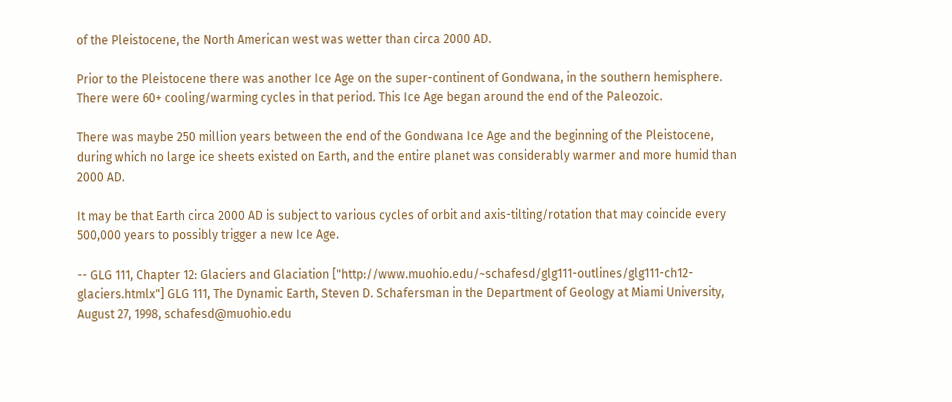of the Pleistocene, the North American west was wetter than circa 2000 AD.

Prior to the Pleistocene there was another Ice Age on the super-continent of Gondwana, in the southern hemisphere. There were 60+ cooling/warming cycles in that period. This Ice Age began around the end of the Paleozoic.

There was maybe 250 million years between the end of the Gondwana Ice Age and the beginning of the Pleistocene, during which no large ice sheets existed on Earth, and the entire planet was considerably warmer and more humid than 2000 AD.

It may be that Earth circa 2000 AD is subject to various cycles of orbit and axis-tilting/rotation that may coincide every 500,000 years to possibly trigger a new Ice Age.

-- GLG 111, Chapter 12: Glaciers and Glaciation ["http://www.muohio.edu/~schafesd/glg111-outlines/glg111-ch12-glaciers.htmlx"] GLG 111, The Dynamic Earth, Steven D. Schafersman in the Department of Geology at Miami University, August 27, 1998, schafesd@muohio.edu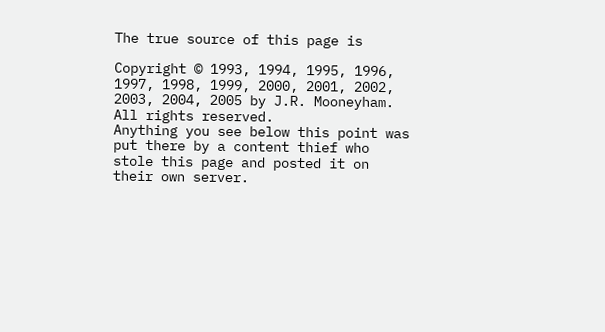The true source of this page is

Copyright © 1993, 1994, 1995, 1996, 1997, 1998, 1999, 2000, 2001, 2002, 2003, 2004, 2005 by J.R. Mooneyham. All rights reserved.
Anything you see below this point was put there by a content thief who stole this page and posted it on their own server.